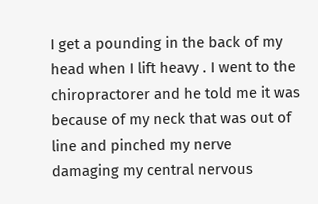I get a pounding in the back of my head when I lift heavy . I went to the chiropractorer and he told me it was because of my neck that was out of line and pinched my nerve damaging my central nervous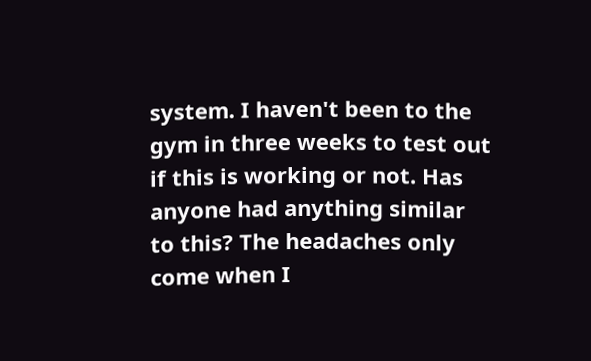system. I haven't been to the gym in three weeks to test out if this is working or not. Has anyone had anything similar to this? The headaches only come when I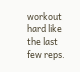workout hard like the last few reps.